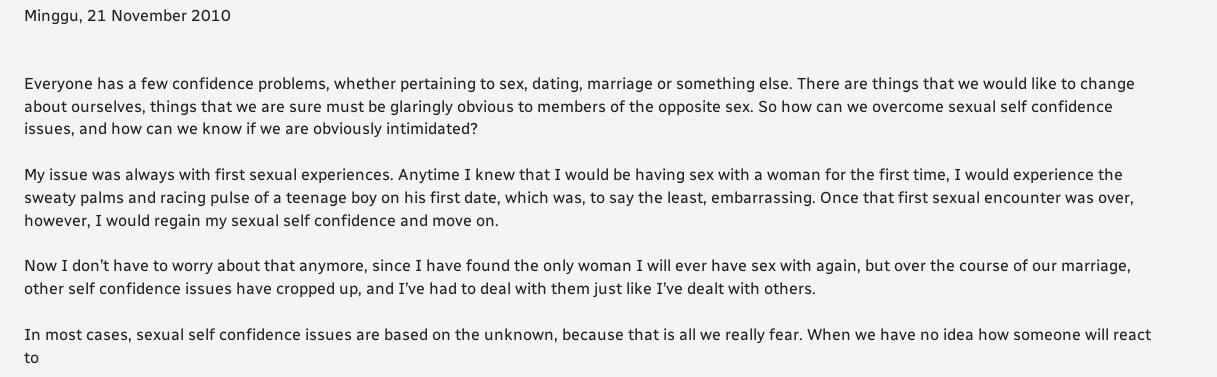Minggu, 21 November 2010


Everyone has a few confidence problems, whether pertaining to sex, dating, marriage or something else. There are things that we would like to change about ourselves, things that we are sure must be glaringly obvious to members of the opposite sex. So how can we overcome sexual self confidence issues, and how can we know if we are obviously intimidated?

My issue was always with first sexual experiences. Anytime I knew that I would be having sex with a woman for the first time, I would experience the sweaty palms and racing pulse of a teenage boy on his first date, which was, to say the least, embarrassing. Once that first sexual encounter was over, however, I would regain my sexual self confidence and move on.

Now I don’t have to worry about that anymore, since I have found the only woman I will ever have sex with again, but over the course of our marriage, other self confidence issues have cropped up, and I’ve had to deal with them just like I’ve dealt with others.

In most cases, sexual self confidence issues are based on the unknown, because that is all we really fear. When we have no idea how someone will react to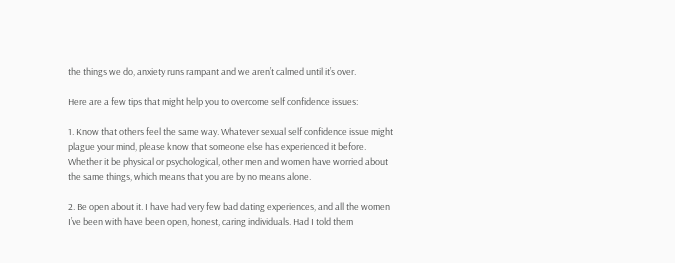the things we do, anxiety runs rampant and we aren’t calmed until it’s over.

Here are a few tips that might help you to overcome self confidence issues:

1. Know that others feel the same way. Whatever sexual self confidence issue might plague your mind, please know that someone else has experienced it before. Whether it be physical or psychological, other men and women have worried about the same things, which means that you are by no means alone.

2. Be open about it. I have had very few bad dating experiences, and all the women I’ve been with have been open, honest, caring individuals. Had I told them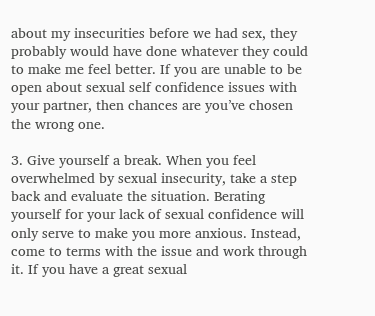about my insecurities before we had sex, they probably would have done whatever they could to make me feel better. If you are unable to be open about sexual self confidence issues with your partner, then chances are you’ve chosen the wrong one.

3. Give yourself a break. When you feel overwhelmed by sexual insecurity, take a step back and evaluate the situation. Berating yourself for your lack of sexual confidence will only serve to make you more anxious. Instead, come to terms with the issue and work through it. If you have a great sexual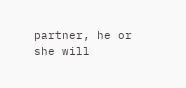partner, he or she will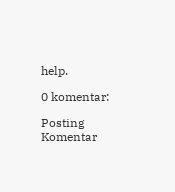help.

0 komentar:

Posting Komentar